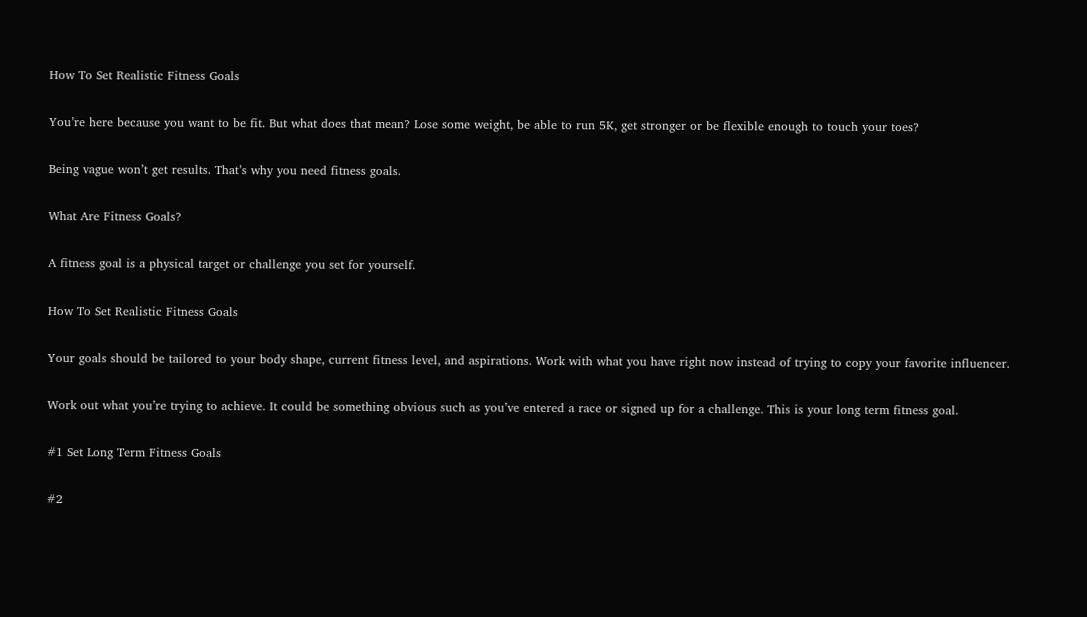How To Set Realistic Fitness Goals

You’re here because you want to be fit. But what does that mean? Lose some weight, be able to run 5K, get stronger or be flexible enough to touch your toes?

Being vague won’t get results. That’s why you need fitness goals.

What Are Fitness Goals?

A fitness goal is a physical target or challenge you set for yourself.

How To Set Realistic Fitness Goals

Your goals should be tailored to your body shape, current fitness level, and aspirations. Work with what you have right now instead of trying to copy your favorite influencer.

Work out what you’re trying to achieve. It could be something obvious such as you’ve entered a race or signed up for a challenge. This is your long term fitness goal.

#1 Set Long Term Fitness Goals

#2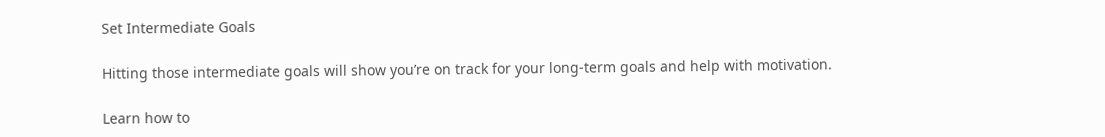Set Intermediate Goals

Hitting those intermediate goals will show you’re on track for your long-term goals and help with motivation.

Learn how to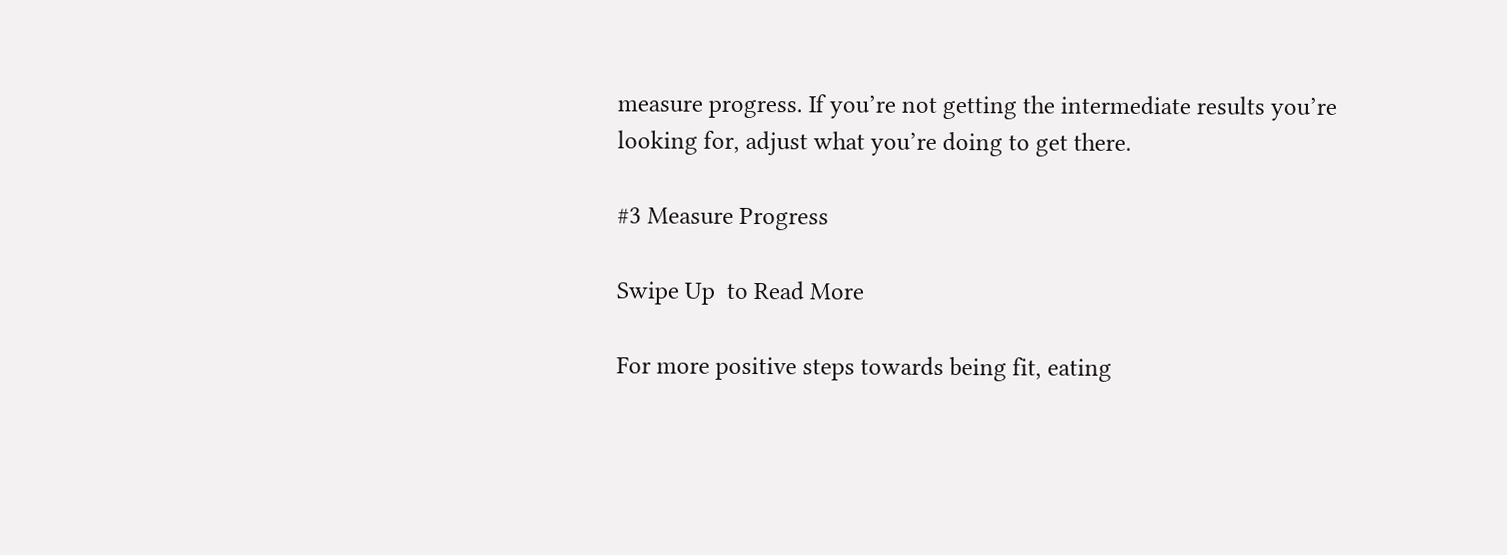measure progress. If you’re not getting the intermediate results you’re looking for, adjust what you’re doing to get there.

#3 Measure Progress

Swipe Up  to Read More

For more positive steps towards being fit, eating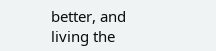better, and living the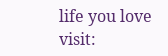life you love visit: